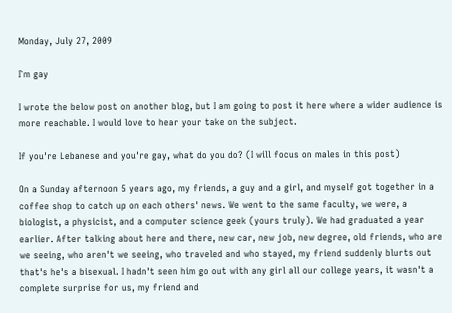Monday, July 27, 2009

I`m gay

I wrote the below post on another blog, but I am going to post it here where a wider audience is more reachable. I would love to hear your take on the subject.

If you're Lebanese and you're gay, what do you do? (I will focus on males in this post)

On a Sunday afternoon 5 years ago, my friends, a guy and a girl, and myself got together in a coffee shop to catch up on each others' news. We went to the same faculty, we were, a biologist, a physicist, and a computer science geek (yours truly). We had graduated a year earlier. After talking about here and there, new car, new job, new degree, old friends, who are we seeing, who aren't we seeing, who traveled and who stayed, my friend suddenly blurts out that's he's a bisexual. I hadn't seen him go out with any girl all our college years, it wasn't a complete surprise for us, my friend and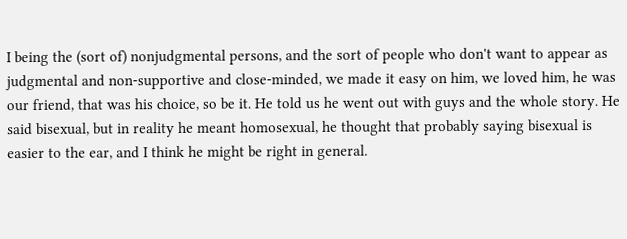I being the (sort of) nonjudgmental persons, and the sort of people who don't want to appear as judgmental and non-supportive and close-minded, we made it easy on him, we loved him, he was our friend, that was his choice, so be it. He told us he went out with guys and the whole story. He said bisexual, but in reality he meant homosexual, he thought that probably saying bisexual is easier to the ear, and I think he might be right in general.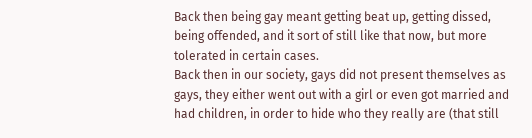Back then being gay meant getting beat up, getting dissed, being offended, and it sort of still like that now, but more tolerated in certain cases.
Back then in our society, gays did not present themselves as gays, they either went out with a girl or even got married and had children, in order to hide who they really are (that still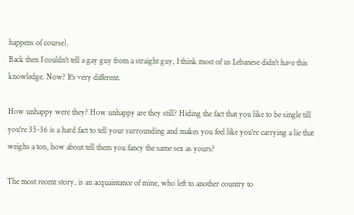happens of course).
Back then I couldn't tell a gay guy from a straight guy, I think most of us Lebanese didn't have this knowledge. Now? It's very different.

How unhappy were they? How unhappy are they still? Hiding the fact that you like to be single till you're 35-36 is a hard fact to tell your surrounding and makes you feel like you're carrying a lie that weighs a ton, how about tell them you fancy the same sex as yours?

The most recent story, is an acquaintance of mine, who left to another country to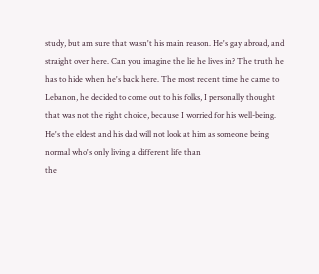study, but am sure that wasn't his main reason. He's gay abroad, and straight over here. Can you imagine the lie he lives in? The truth he has to hide when he's back here. The most recent time he came to Lebanon, he decided to come out to his folks, I personally thought that was not the right choice, because I worried for his well-being. He's the eldest and his dad will not look at him as someone being normal who's only living a different life than
the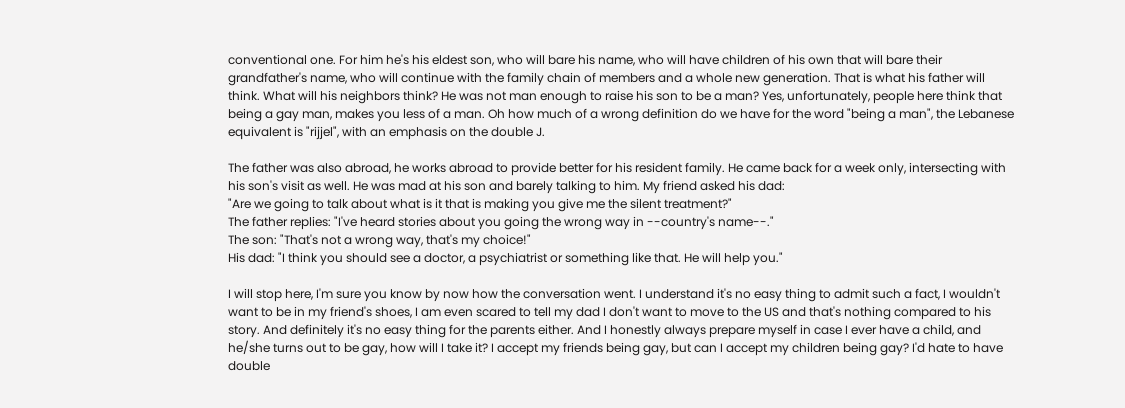conventional one. For him he's his eldest son, who will bare his name, who will have children of his own that will bare their grandfather's name, who will continue with the family chain of members and a whole new generation. That is what his father will think. What will his neighbors think? He was not man enough to raise his son to be a man? Yes, unfortunately, people here think that being a gay man, makes you less of a man. Oh how much of a wrong definition do we have for the word "being a man", the Lebanese equivalent is "rijjel", with an emphasis on the double J.

The father was also abroad, he works abroad to provide better for his resident family. He came back for a week only, intersecting with his son's visit as well. He was mad at his son and barely talking to him. My friend asked his dad:
"Are we going to talk about what is it that is making you give me the silent treatment?"
The father replies: "I've heard stories about you going the wrong way in --country's name--."
The son: "That's not a wrong way, that's my choice!"
His dad: "I think you should see a doctor, a psychiatrist or something like that. He will help you."

I will stop here, I'm sure you know by now how the conversation went. I understand it's no easy thing to admit such a fact, I wouldn't want to be in my friend's shoes, I am even scared to tell my dad I don't want to move to the US and that's nothing compared to his story. And definitely it's no easy thing for the parents either. And I honestly always prepare myself in case I ever have a child, and he/she turns out to be gay, how will I take it? I accept my friends being gay, but can I accept my children being gay? I'd hate to have double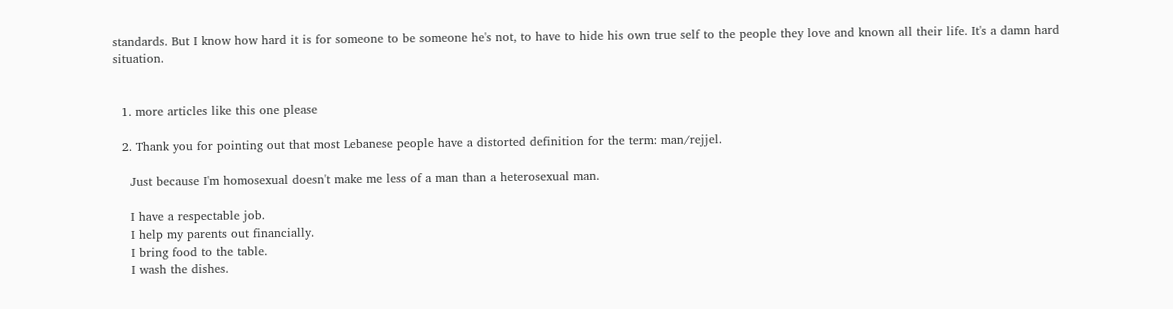standards. But I know how hard it is for someone to be someone he's not, to have to hide his own true self to the people they love and known all their life. It's a damn hard situation.


  1. more articles like this one please

  2. Thank you for pointing out that most Lebanese people have a distorted definition for the term: man/rejjel.

    Just because I'm homosexual doesn't make me less of a man than a heterosexual man.

    I have a respectable job.
    I help my parents out financially.
    I bring food to the table.
    I wash the dishes.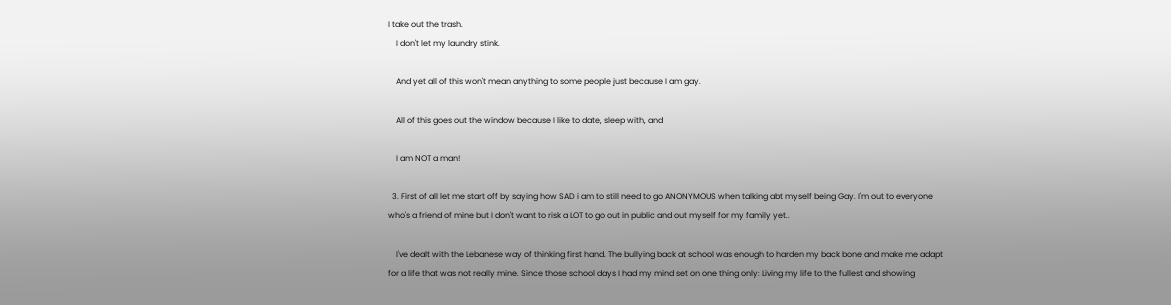I take out the trash.
    I don't let my laundry stink.

    And yet all of this won't mean anything to some people just because I am gay.

    All of this goes out the window because I like to date, sleep with, and

    I am NOT a man!

  3. First of all let me start off by saying how SAD i am to still need to go ANONYMOUS when talking abt myself being Gay. I'm out to everyone who's a friend of mine but I don't want to risk a LOT to go out in public and out myself for my family yet..

    I've dealt with the Lebanese way of thinking first hand. The bullying back at school was enough to harden my back bone and make me adapt for a life that was not really mine. Since those school days I had my mind set on one thing only: Living my life to the fullest and showing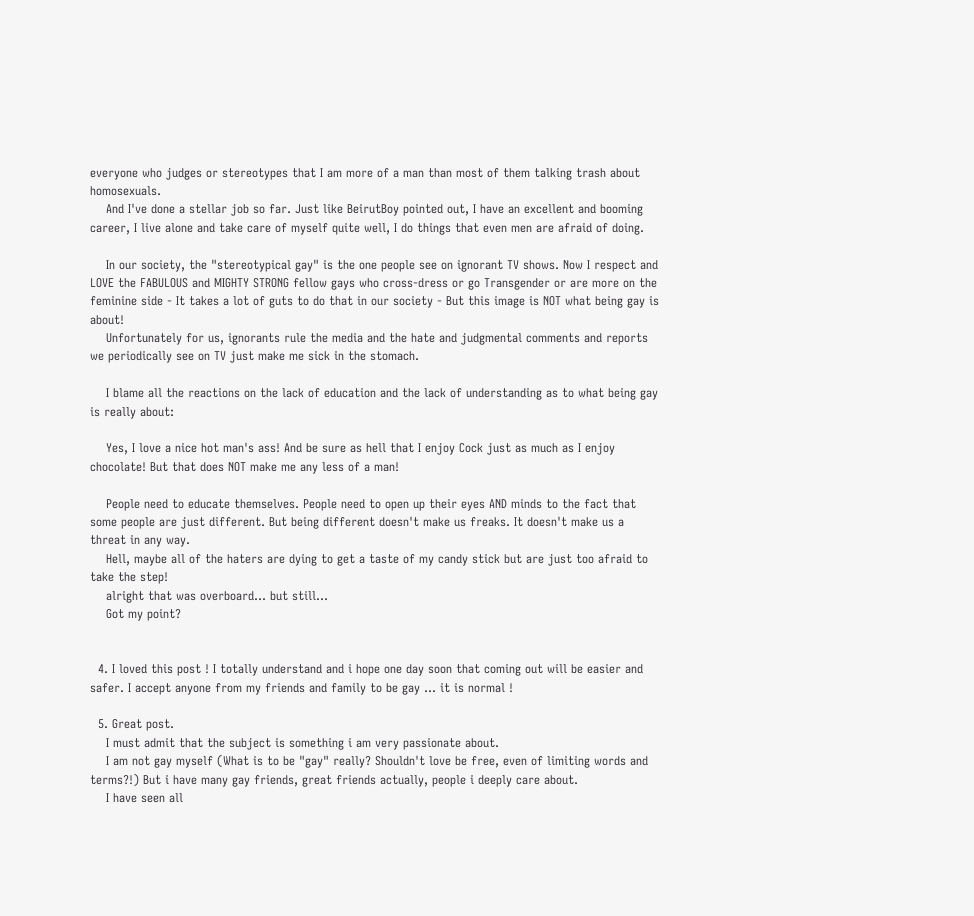everyone who judges or stereotypes that I am more of a man than most of them talking trash about homosexuals.
    And I've done a stellar job so far. Just like BeirutBoy pointed out, I have an excellent and booming career, I live alone and take care of myself quite well, I do things that even men are afraid of doing.

    In our society, the "stereotypical gay" is the one people see on ignorant TV shows. Now I respect and LOVE the FABULOUS and MIGHTY STRONG fellow gays who cross-dress or go Transgender or are more on the feminine side - It takes a lot of guts to do that in our society - But this image is NOT what being gay is about!
    Unfortunately for us, ignorants rule the media and the hate and judgmental comments and reports we periodically see on TV just make me sick in the stomach.

    I blame all the reactions on the lack of education and the lack of understanding as to what being gay is really about:

    Yes, I love a nice hot man's ass! And be sure as hell that I enjoy Cock just as much as I enjoy chocolate! But that does NOT make me any less of a man!

    People need to educate themselves. People need to open up their eyes AND minds to the fact that some people are just different. But being different doesn't make us freaks. It doesn't make us a threat in any way.
    Hell, maybe all of the haters are dying to get a taste of my candy stick but are just too afraid to take the step!
    alright that was overboard... but still...
    Got my point?


  4. I loved this post ! I totally understand and i hope one day soon that coming out will be easier and safer. I accept anyone from my friends and family to be gay ... it is normal !

  5. Great post.
    I must admit that the subject is something i am very passionate about.
    I am not gay myself (What is to be "gay" really? Shouldn't love be free, even of limiting words and terms?!) But i have many gay friends, great friends actually, people i deeply care about.
    I have seen all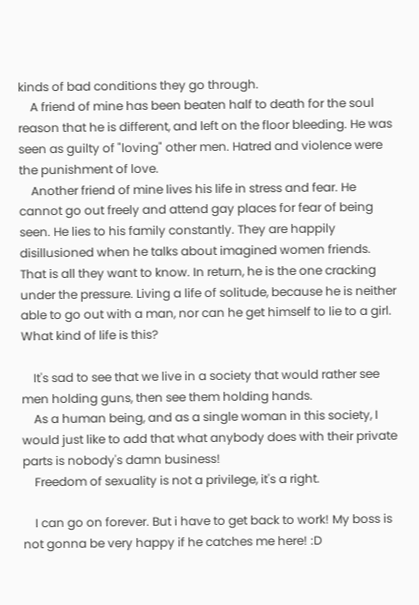kinds of bad conditions they go through.
    A friend of mine has been beaten half to death for the soul reason that he is different, and left on the floor bleeding. He was seen as guilty of "loving" other men. Hatred and violence were the punishment of love.
    Another friend of mine lives his life in stress and fear. He cannot go out freely and attend gay places for fear of being seen. He lies to his family constantly. They are happily disillusioned when he talks about imagined women friends. That is all they want to know. In return, he is the one cracking under the pressure. Living a life of solitude, because he is neither able to go out with a man, nor can he get himself to lie to a girl. What kind of life is this?

    It's sad to see that we live in a society that would rather see men holding guns, then see them holding hands.
    As a human being, and as a single woman in this society, I would just like to add that what anybody does with their private parts is nobody's damn business!
    Freedom of sexuality is not a privilege, it's a right.

    I can go on forever. But i have to get back to work! My boss is not gonna be very happy if he catches me here! :D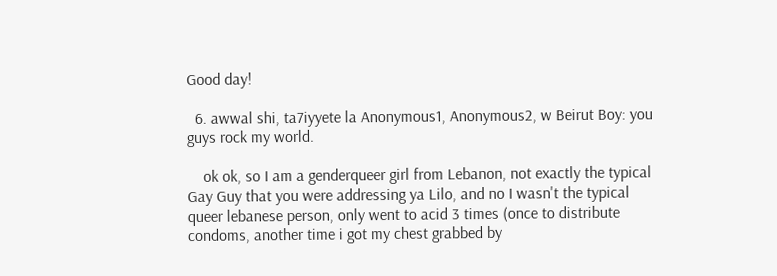Good day!

  6. awwal shi, ta7iyyete la Anonymous1, Anonymous2, w Beirut Boy: you guys rock my world.

    ok ok, so I am a genderqueer girl from Lebanon, not exactly the typical Gay Guy that you were addressing ya Lilo, and no I wasn't the typical queer lebanese person, only went to acid 3 times (once to distribute condoms, another time i got my chest grabbed by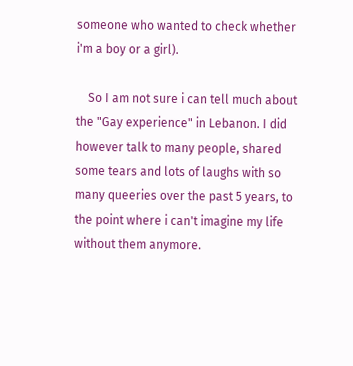someone who wanted to check whether i'm a boy or a girl).

    So I am not sure i can tell much about the "Gay experience" in Lebanon. I did however talk to many people, shared some tears and lots of laughs with so many queeries over the past 5 years, to the point where i can't imagine my life without them anymore.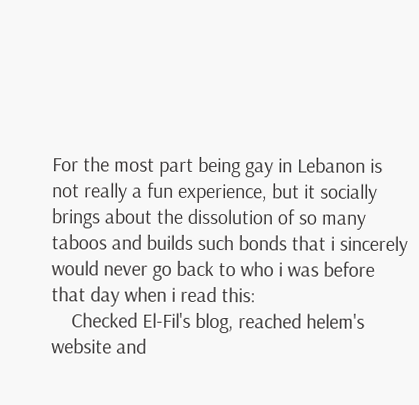For the most part being gay in Lebanon is not really a fun experience, but it socially brings about the dissolution of so many taboos and builds such bonds that i sincerely would never go back to who i was before that day when i read this:
    Checked El-Fil's blog, reached helem's website and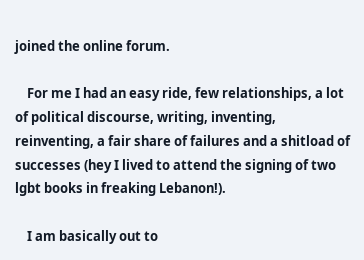joined the online forum.

    For me I had an easy ride, few relationships, a lot of political discourse, writing, inventing, reinventing, a fair share of failures and a shitload of successes (hey I lived to attend the signing of two lgbt books in freaking Lebanon!).

    I am basically out to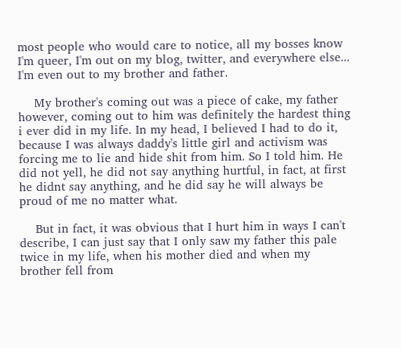most people who would care to notice, all my bosses know I'm queer, I'm out on my blog, twitter, and everywhere else... I'm even out to my brother and father.

    My brother's coming out was a piece of cake, my father however, coming out to him was definitely the hardest thing i ever did in my life. In my head, I believed I had to do it, because I was always daddy's little girl and activism was forcing me to lie and hide shit from him. So I told him. He did not yell, he did not say anything hurtful, in fact, at first he didnt say anything, and he did say he will always be proud of me no matter what.

    But in fact, it was obvious that I hurt him in ways I can't describe, I can just say that I only saw my father this pale twice in my life, when his mother died and when my brother fell from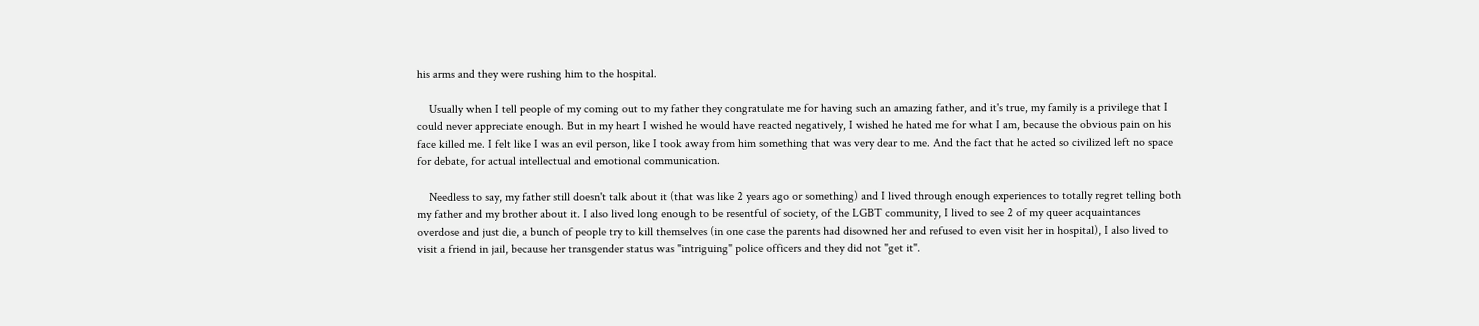his arms and they were rushing him to the hospital.

    Usually when I tell people of my coming out to my father they congratulate me for having such an amazing father, and it's true, my family is a privilege that I could never appreciate enough. But in my heart I wished he would have reacted negatively, I wished he hated me for what I am, because the obvious pain on his face killed me. I felt like I was an evil person, like I took away from him something that was very dear to me. And the fact that he acted so civilized left no space for debate, for actual intellectual and emotional communication.

    Needless to say, my father still doesn't talk about it (that was like 2 years ago or something) and I lived through enough experiences to totally regret telling both my father and my brother about it. I also lived long enough to be resentful of society, of the LGBT community, I lived to see 2 of my queer acquaintances overdose and just die, a bunch of people try to kill themselves (in one case the parents had disowned her and refused to even visit her in hospital), I also lived to visit a friend in jail, because her transgender status was "intriguing" police officers and they did not "get it".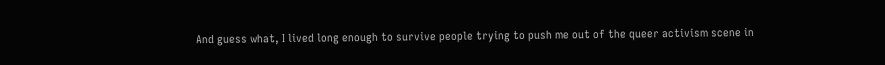And guess what, I lived long enough to survive people trying to push me out of the queer activism scene in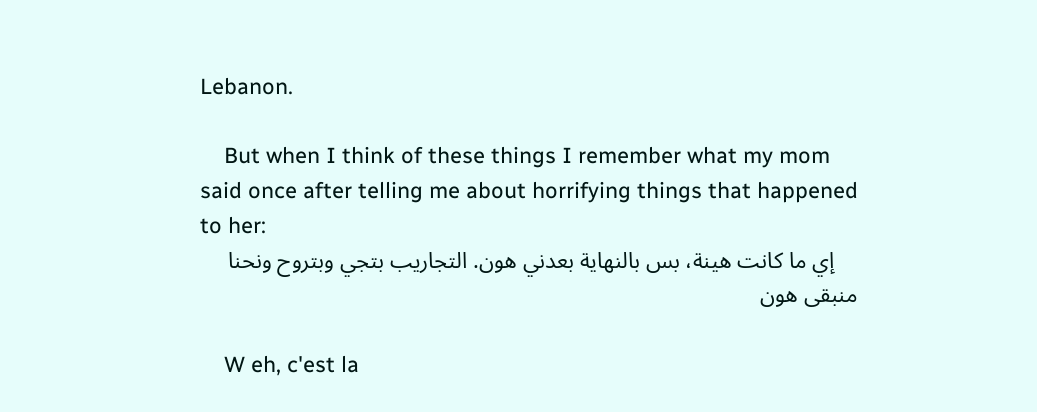Lebanon.

    But when I think of these things I remember what my mom said once after telling me about horrifying things that happened to her:
    إي ما كانت هينة، بس بالنهاية بعدني هون. التجاريب بتجي وبتروح ونحنا منبقى هون

    W eh, c'est la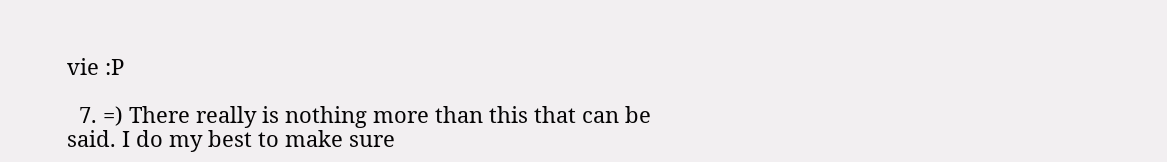vie :P

  7. =) There really is nothing more than this that can be said. I do my best to make sure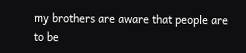my brothers are aware that people are to be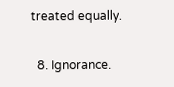treated equally.

  8. Ignorance.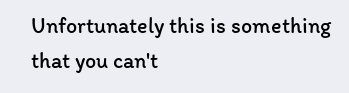Unfortunately this is something that you can't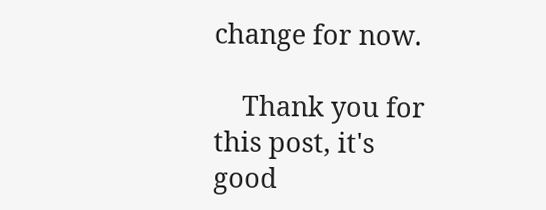change for now.

    Thank you for this post, it's good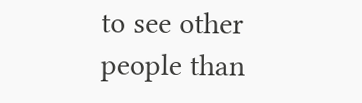to see other people than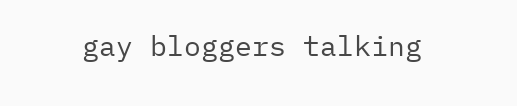gay bloggers talking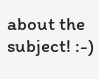about the subject! :-)